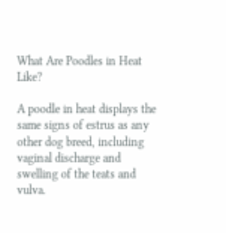What Are Poodles in Heat Like?

A poodle in heat displays the same signs of estrus as any other dog breed, including vaginal discharge and swelling of the teats and vulva.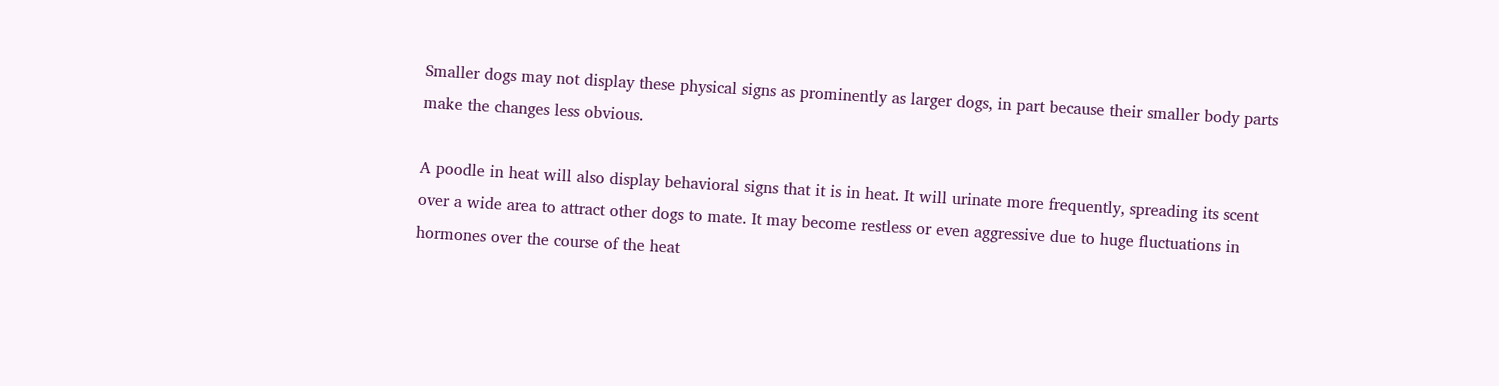Smaller dogs may not display these physical signs as prominently as larger dogs, in part because their smaller body parts make the changes less obvious.

A poodle in heat will also display behavioral signs that it is in heat. It will urinate more frequently, spreading its scent over a wide area to attract other dogs to mate. It may become restless or even aggressive due to huge fluctuations in hormones over the course of the heat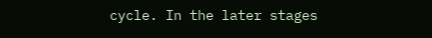cycle. In the later stages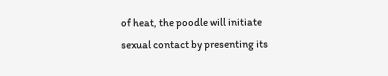of heat, the poodle will initiate sexual contact by presenting its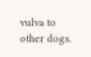vulva to other dogs.